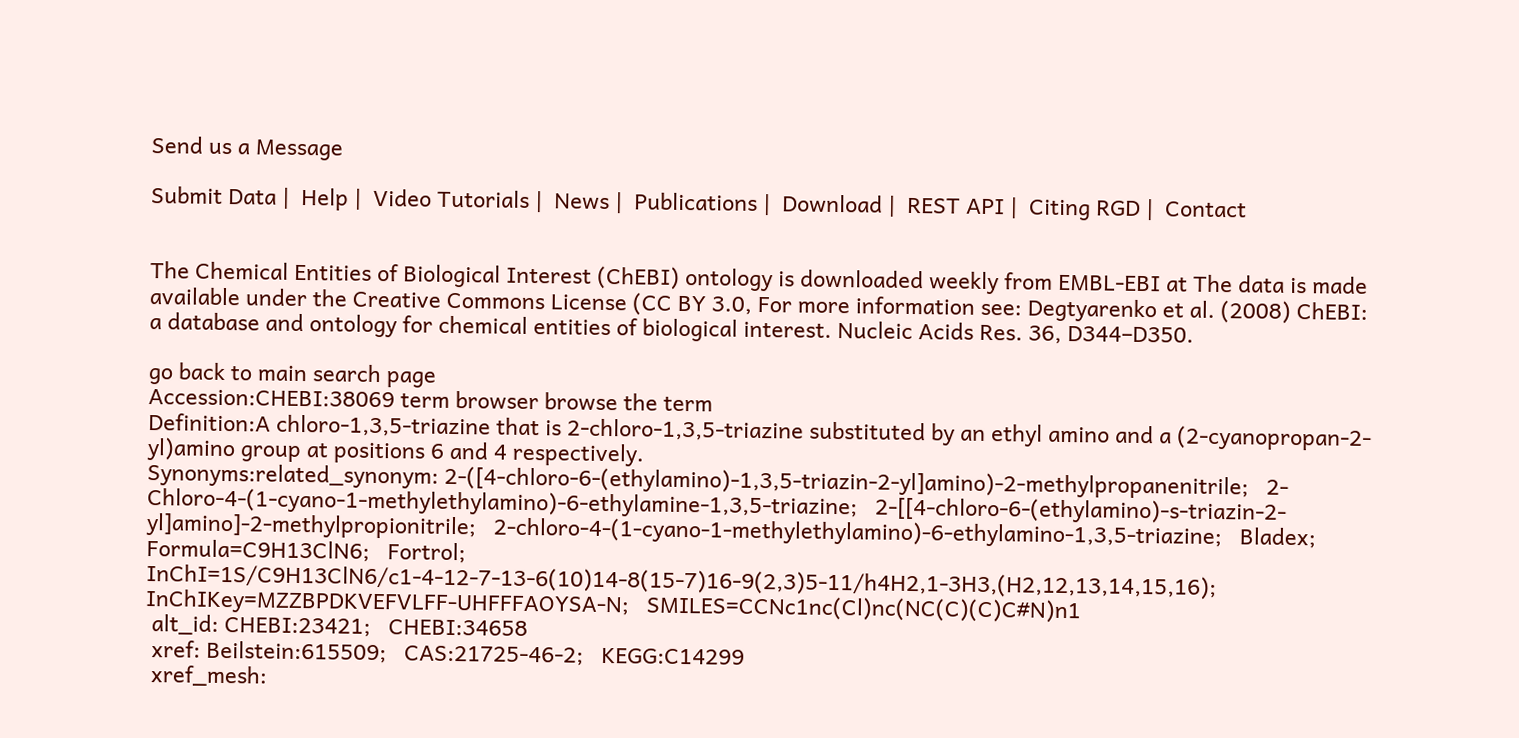Send us a Message

Submit Data |  Help |  Video Tutorials |  News |  Publications |  Download |  REST API |  Citing RGD |  Contact


The Chemical Entities of Biological Interest (ChEBI) ontology is downloaded weekly from EMBL-EBI at The data is made available under the Creative Commons License (CC BY 3.0, For more information see: Degtyarenko et al. (2008) ChEBI: a database and ontology for chemical entities of biological interest. Nucleic Acids Res. 36, D344–D350.

go back to main search page
Accession:CHEBI:38069 term browser browse the term
Definition:A chloro-1,3,5-triazine that is 2-chloro-1,3,5-triazine substituted by an ethyl amino and a (2-cyanopropan-2-yl)amino group at positions 6 and 4 respectively.
Synonyms:related_synonym: 2-([4-chloro-6-(ethylamino)-1,3,5-triazin-2-yl]amino)-2-methylpropanenitrile;   2-Chloro-4-(1-cyano-1-methylethylamino)-6-ethylamine-1,3,5-triazine;   2-[[4-chloro-6-(ethylamino)-s-triazin-2-yl]amino]-2-methylpropionitrile;   2-chloro-4-(1-cyano-1-methylethylamino)-6-ethylamino-1,3,5-triazine;   Bladex;   Formula=C9H13ClN6;   Fortrol;   InChI=1S/C9H13ClN6/c1-4-12-7-13-6(10)14-8(15-7)16-9(2,3)5-11/h4H2,1-3H3,(H2,12,13,14,15,16);   InChIKey=MZZBPDKVEFVLFF-UHFFFAOYSA-N;   SMILES=CCNc1nc(Cl)nc(NC(C)(C)C#N)n1
 alt_id: CHEBI:23421;   CHEBI:34658
 xref: Beilstein:615509;   CAS:21725-46-2;   KEGG:C14299
 xref_mesh: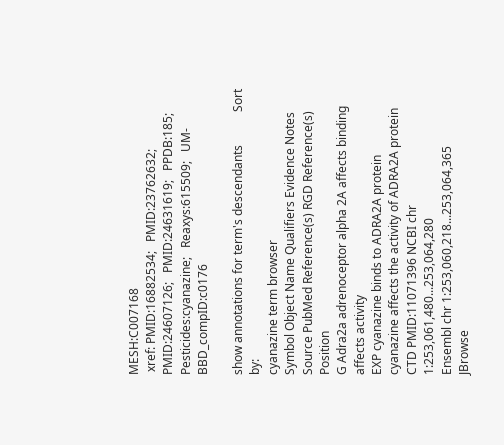MESH:C007168
 xref: PMID:16882534;   PMID:23762632;   PMID:24607126;   PMID:24631619;   PPDB:185;   Pesticides:cyanazine;   Reaxys:615509;   UM-BBD_compID:c0176

show annotations for term's descendants           Sort by:
cyanazine term browser
Symbol Object Name Qualifiers Evidence Notes Source PubMed Reference(s) RGD Reference(s) Position
G Adra2a adrenoceptor alpha 2A affects binding
affects activity
EXP cyanazine binds to ADRA2A protein
cyanazine affects the activity of ADRA2A protein
CTD PMID:11071396 NCBI chr 1:253,061,480...253,064,280
Ensembl chr 1:253,060,218...253,064,365
JBrowse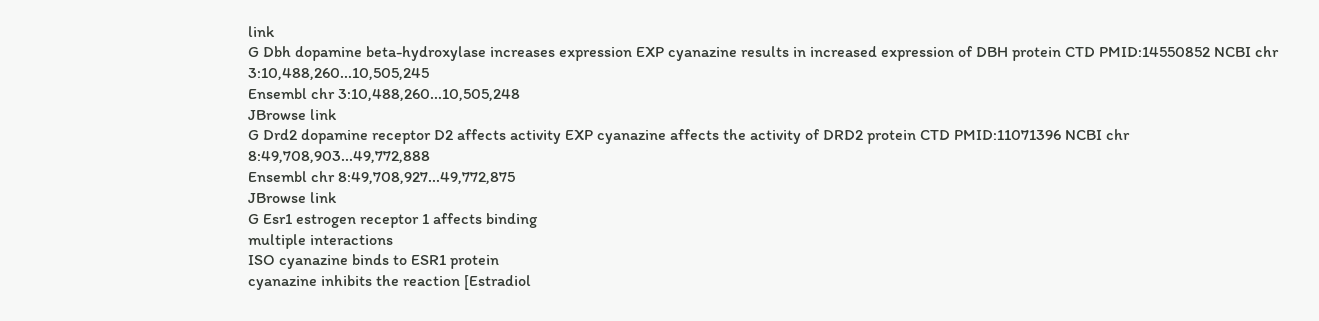link
G Dbh dopamine beta-hydroxylase increases expression EXP cyanazine results in increased expression of DBH protein CTD PMID:14550852 NCBI chr 3:10,488,260...10,505,245
Ensembl chr 3:10,488,260...10,505,248
JBrowse link
G Drd2 dopamine receptor D2 affects activity EXP cyanazine affects the activity of DRD2 protein CTD PMID:11071396 NCBI chr 8:49,708,903...49,772,888
Ensembl chr 8:49,708,927...49,772,875
JBrowse link
G Esr1 estrogen receptor 1 affects binding
multiple interactions
ISO cyanazine binds to ESR1 protein
cyanazine inhibits the reaction [Estradiol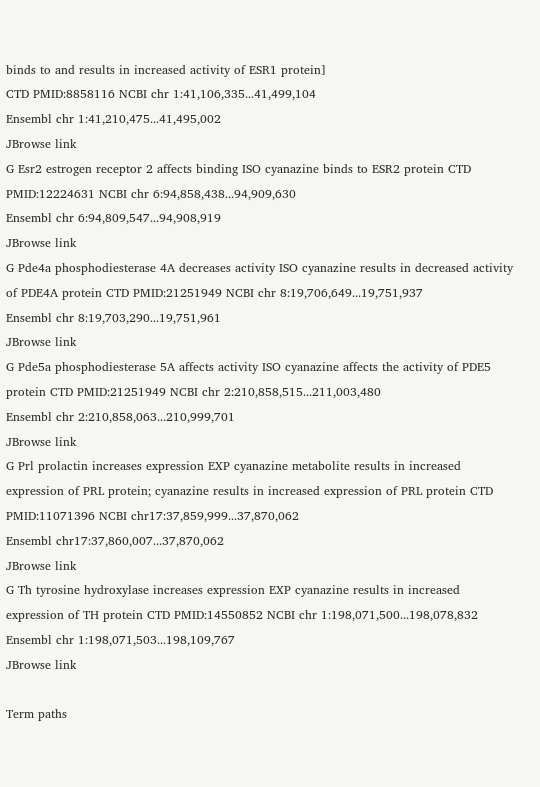binds to and results in increased activity of ESR1 protein]
CTD PMID:8858116 NCBI chr 1:41,106,335...41,499,104
Ensembl chr 1:41,210,475...41,495,002
JBrowse link
G Esr2 estrogen receptor 2 affects binding ISO cyanazine binds to ESR2 protein CTD PMID:12224631 NCBI chr 6:94,858,438...94,909,630
Ensembl chr 6:94,809,547...94,908,919
JBrowse link
G Pde4a phosphodiesterase 4A decreases activity ISO cyanazine results in decreased activity of PDE4A protein CTD PMID:21251949 NCBI chr 8:19,706,649...19,751,937
Ensembl chr 8:19,703,290...19,751,961
JBrowse link
G Pde5a phosphodiesterase 5A affects activity ISO cyanazine affects the activity of PDE5 protein CTD PMID:21251949 NCBI chr 2:210,858,515...211,003,480
Ensembl chr 2:210,858,063...210,999,701
JBrowse link
G Prl prolactin increases expression EXP cyanazine metabolite results in increased expression of PRL protein; cyanazine results in increased expression of PRL protein CTD PMID:11071396 NCBI chr17:37,859,999...37,870,062
Ensembl chr17:37,860,007...37,870,062
JBrowse link
G Th tyrosine hydroxylase increases expression EXP cyanazine results in increased expression of TH protein CTD PMID:14550852 NCBI chr 1:198,071,500...198,078,832
Ensembl chr 1:198,071,503...198,109,767
JBrowse link

Term paths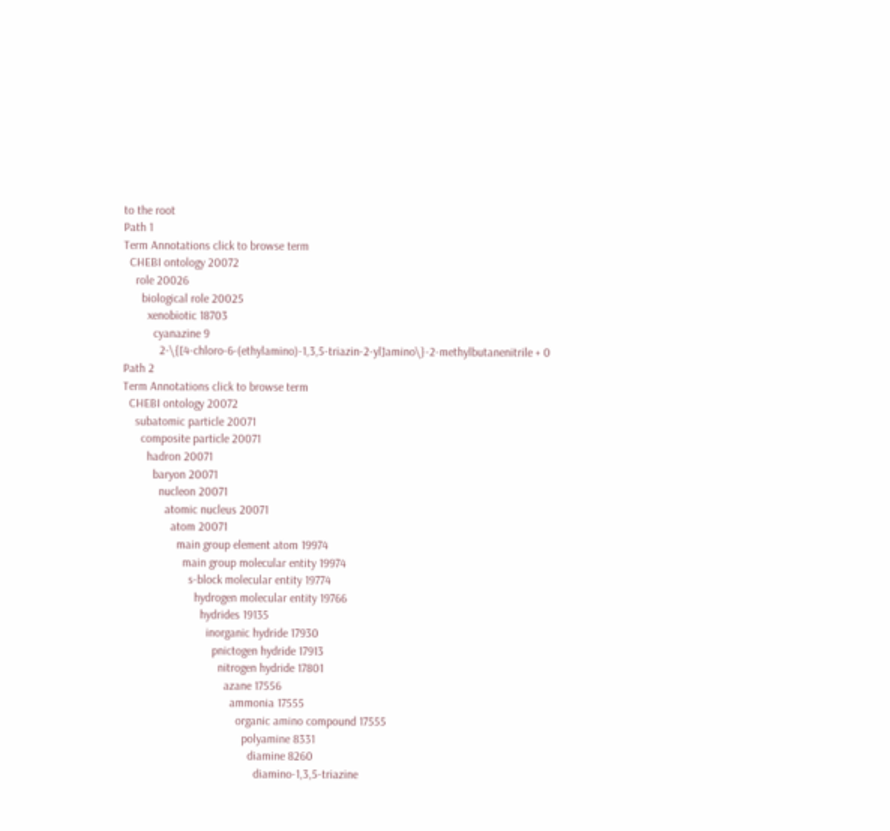to the root
Path 1
Term Annotations click to browse term
  CHEBI ontology 20072
    role 20026
      biological role 20025
        xenobiotic 18703
          cyanazine 9
            2-\{[4-chloro-6-(ethylamino)-1,3,5-triazin-2-yl]amino\}-2-methylbutanenitrile + 0
Path 2
Term Annotations click to browse term
  CHEBI ontology 20072
    subatomic particle 20071
      composite particle 20071
        hadron 20071
          baryon 20071
            nucleon 20071
              atomic nucleus 20071
                atom 20071
                  main group element atom 19974
                    main group molecular entity 19974
                      s-block molecular entity 19774
                        hydrogen molecular entity 19766
                          hydrides 19135
                            inorganic hydride 17930
                              pnictogen hydride 17913
                                nitrogen hydride 17801
                                  azane 17556
                                    ammonia 17555
                                      organic amino compound 17555
                                        polyamine 8331
                                          diamine 8260
                                            diamino-1,3,5-triazine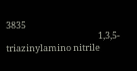3835
                                              1,3,5-triazinylamino nitrile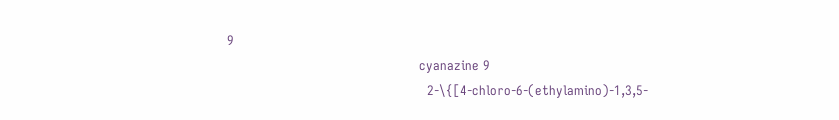9
                                                cyanazine 9
                                                  2-\{[4-chloro-6-(ethylamino)-1,3,5-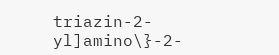triazin-2-yl]amino\}-2-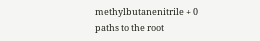methylbutanenitrile + 0
paths to the root